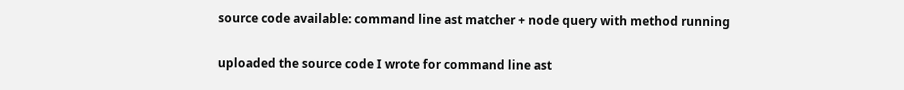source code available: command line ast matcher + node query with method running


uploaded the source code I wrote for command line ast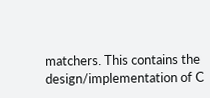matchers. This contains the design/implementation of C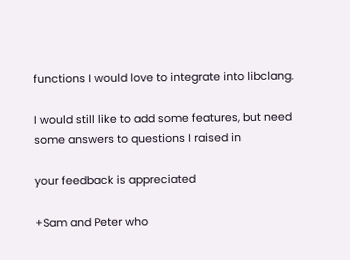functions I would love to integrate into libclang.

I would still like to add some features, but need some answers to questions I raised in

your feedback is appreciated

+Sam and Peter who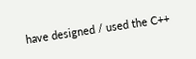have designed / used the C++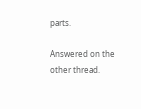parts.

Answered on the other thread.